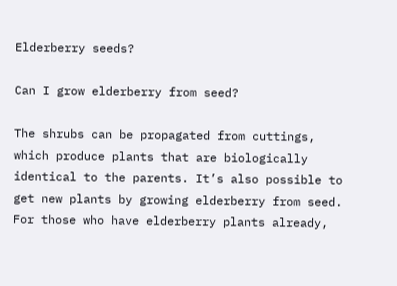Elderberry seeds?

Can I grow elderberry from seed?

The shrubs can be propagated from cuttings, which produce plants that are biologically identical to the parents. It’s also possible to get new plants by growing elderberry from seed. For those who have elderberry plants already,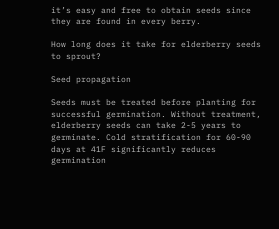it’s easy and free to obtain seeds since they are found in every berry.

How long does it take for elderberry seeds to sprout?

Seed propagation

Seeds must be treated before planting for successful germination. Without treatment, elderberry seeds can take 2-5 years to germinate. Cold stratification for 60-90 days at 41F significantly reduces germination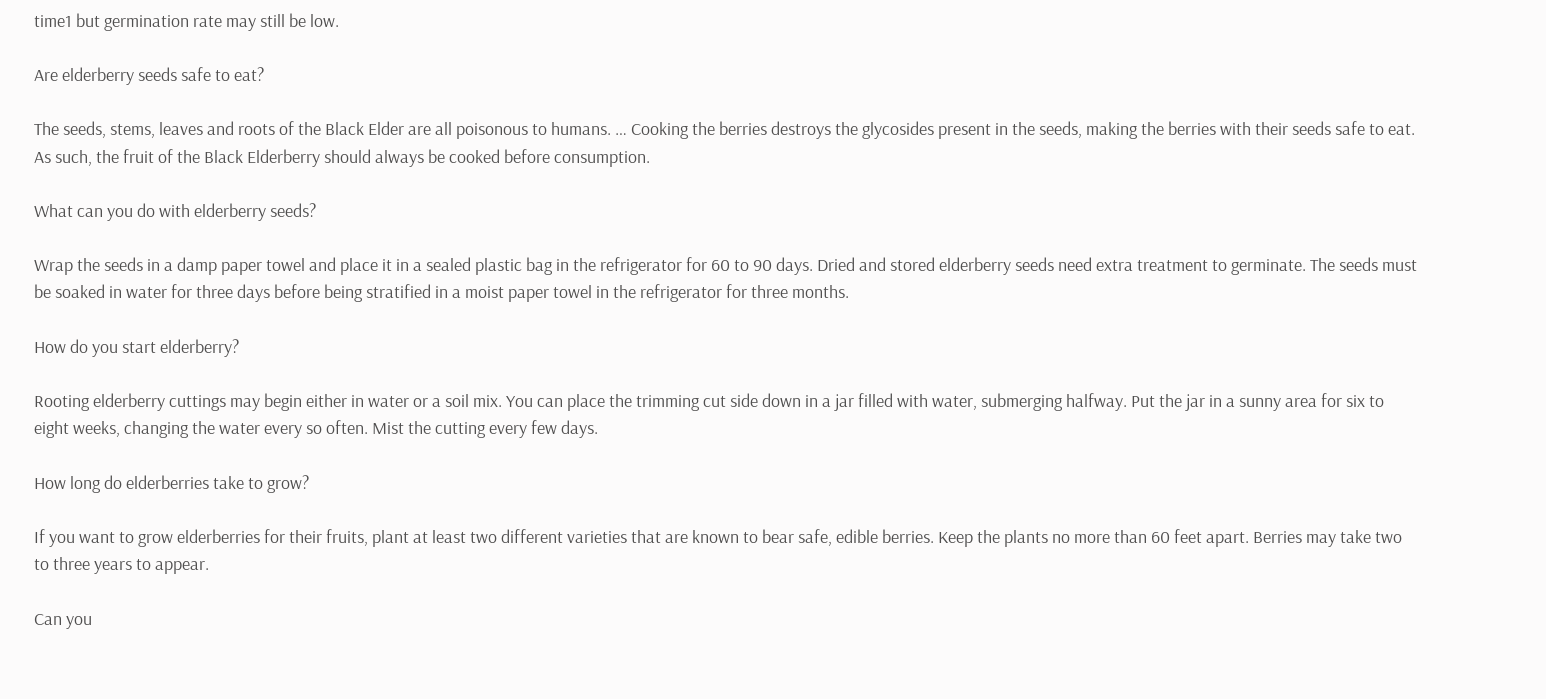time1 but germination rate may still be low.

Are elderberry seeds safe to eat?

The seeds, stems, leaves and roots of the Black Elder are all poisonous to humans. … Cooking the berries destroys the glycosides present in the seeds, making the berries with their seeds safe to eat. As such, the fruit of the Black Elderberry should always be cooked before consumption.

What can you do with elderberry seeds?

Wrap the seeds in a damp paper towel and place it in a sealed plastic bag in the refrigerator for 60 to 90 days. Dried and stored elderberry seeds need extra treatment to germinate. The seeds must be soaked in water for three days before being stratified in a moist paper towel in the refrigerator for three months.

How do you start elderberry?

Rooting elderberry cuttings may begin either in water or a soil mix. You can place the trimming cut side down in a jar filled with water, submerging halfway. Put the jar in a sunny area for six to eight weeks, changing the water every so often. Mist the cutting every few days.

How long do elderberries take to grow?

If you want to grow elderberries for their fruits, plant at least two different varieties that are known to bear safe, edible berries. Keep the plants no more than 60 feet apart. Berries may take two to three years to appear.

Can you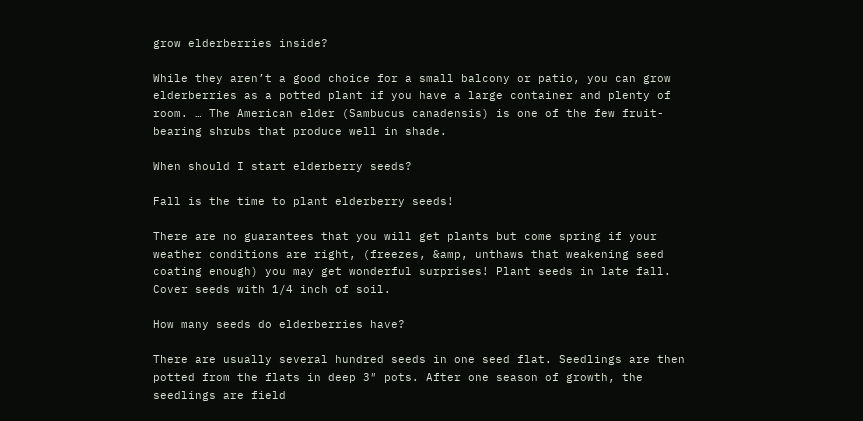grow elderberries inside?

While they aren’t a good choice for a small balcony or patio, you can grow elderberries as a potted plant if you have a large container and plenty of room. … The American elder (Sambucus canadensis) is one of the few fruit-bearing shrubs that produce well in shade.

When should I start elderberry seeds?

Fall is the time to plant elderberry seeds!

There are no guarantees that you will get plants but come spring if your weather conditions are right, (freezes, &amp, unthaws that weakening seed coating enough) you may get wonderful surprises! Plant seeds in late fall. Cover seeds with 1/4 inch of soil.

How many seeds do elderberries have?

There are usually several hundred seeds in one seed flat. Seedlings are then potted from the flats in deep 3″ pots. After one season of growth, the seedlings are field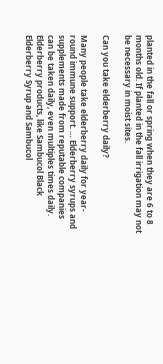planted in the fall or spring when they are 6 to 8 months old. If planted in the fall irrigation may not be necessary in moist sites.

Can you take elderberry daily?

Many people take elderberry daily for year-round immune support. … Elderberry syrups and supplements made from reputable companies can be taken daily, even multiples times daily. Elderberry products, like Sambucol Black Elderberry Syrup and Sambucol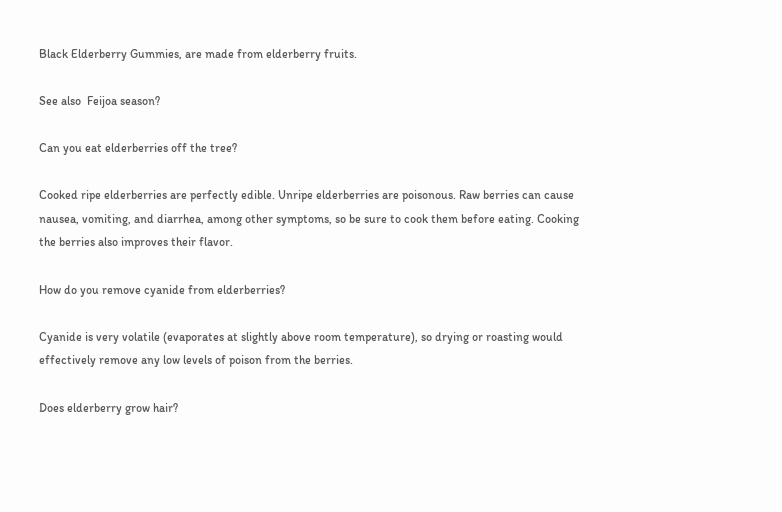Black Elderberry Gummies, are made from elderberry fruits.

See also  Feijoa season?

Can you eat elderberries off the tree?

Cooked ripe elderberries are perfectly edible. Unripe elderberries are poisonous. Raw berries can cause nausea, vomiting, and diarrhea, among other symptoms, so be sure to cook them before eating. Cooking the berries also improves their flavor.

How do you remove cyanide from elderberries?

Cyanide is very volatile (evaporates at slightly above room temperature), so drying or roasting would effectively remove any low levels of poison from the berries.

Does elderberry grow hair?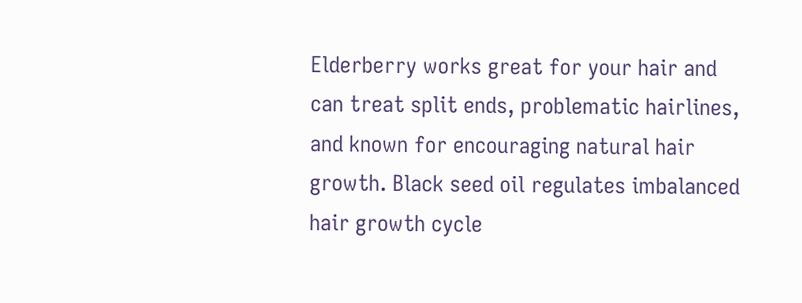Elderberry works great for your hair and can treat split ends, problematic hairlines, and known for encouraging natural hair growth. Black seed oil regulates imbalanced hair growth cycle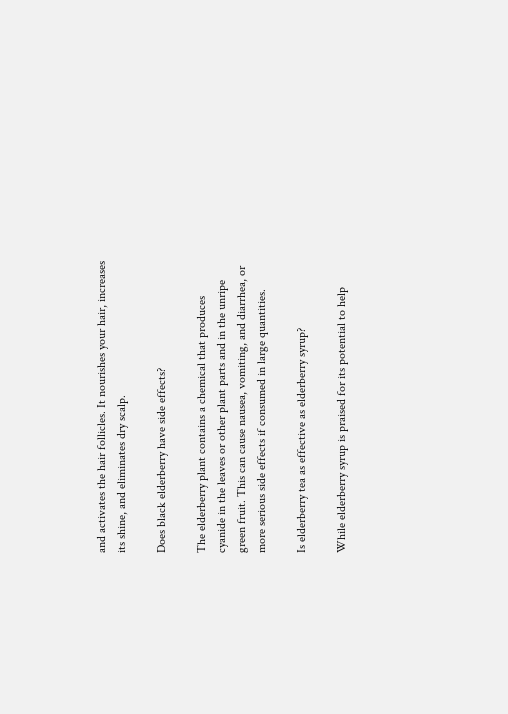and activates the hair follicles. It nourishes your hair, increases its shine, and eliminates dry scalp.

Does black elderberry have side effects?

The elderberry plant contains a chemical that produces cyanide in the leaves or other plant parts and in the unripe green fruit. This can cause nausea, vomiting, and diarrhea, or more serious side effects if consumed in large quantities.

Is elderberry tea as effective as elderberry syrup?

While elderberry syrup is praised for its potential to help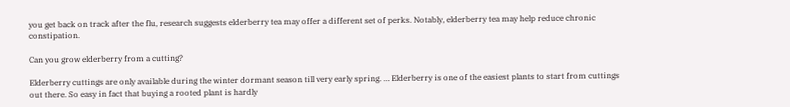you get back on track after the flu, research suggests elderberry tea may offer a different set of perks. Notably, elderberry tea may help reduce chronic constipation.

Can you grow elderberry from a cutting?

Elderberry cuttings are only available during the winter dormant season till very early spring. … Elderberry is one of the easiest plants to start from cuttings out there. So easy in fact that buying a rooted plant is hardly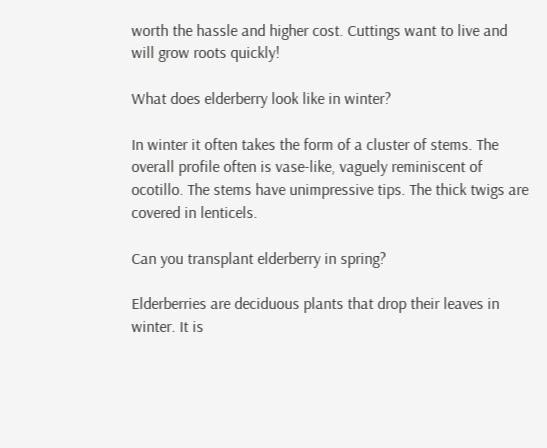worth the hassle and higher cost. Cuttings want to live and will grow roots quickly!

What does elderberry look like in winter?

In winter it often takes the form of a cluster of stems. The overall profile often is vase-like, vaguely reminiscent of ocotillo. The stems have unimpressive tips. The thick twigs are covered in lenticels.

Can you transplant elderberry in spring?

Elderberries are deciduous plants that drop their leaves in winter. It is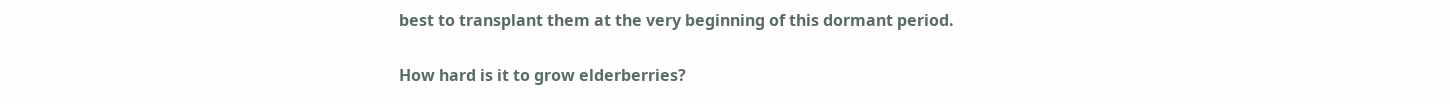best to transplant them at the very beginning of this dormant period.

How hard is it to grow elderberries?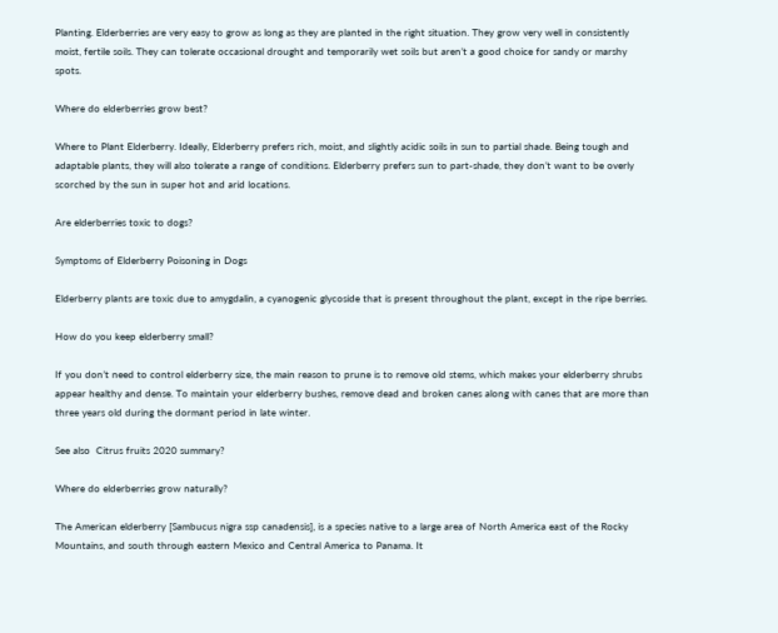Planting. Elderberries are very easy to grow as long as they are planted in the right situation. They grow very well in consistently moist, fertile soils. They can tolerate occasional drought and temporarily wet soils but aren’t a good choice for sandy or marshy spots.

Where do elderberries grow best?

Where to Plant Elderberry. Ideally, Elderberry prefers rich, moist, and slightly acidic soils in sun to partial shade. Being tough and adaptable plants, they will also tolerate a range of conditions. Elderberry prefers sun to part-shade, they don’t want to be overly scorched by the sun in super hot and arid locations.

Are elderberries toxic to dogs?

Symptoms of Elderberry Poisoning in Dogs

Elderberry plants are toxic due to amygdalin, a cyanogenic glycoside that is present throughout the plant, except in the ripe berries.

How do you keep elderberry small?

If you don’t need to control elderberry size, the main reason to prune is to remove old stems, which makes your elderberry shrubs appear healthy and dense. To maintain your elderberry bushes, remove dead and broken canes along with canes that are more than three years old during the dormant period in late winter.

See also  Citrus fruits 2020 summary?

Where do elderberries grow naturally?

The American elderberry [Sambucus nigra ssp canadensis], is a species native to a large area of North America east of the Rocky Mountains, and south through eastern Mexico and Central America to Panama. It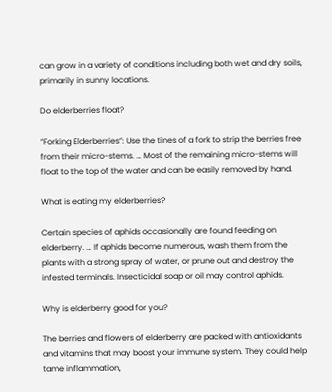can grow in a variety of conditions including both wet and dry soils, primarily in sunny locations.

Do elderberries float?

“Forking Elderberries”: Use the tines of a fork to strip the berries free from their micro-stems. … Most of the remaining micro-stems will float to the top of the water and can be easily removed by hand.

What is eating my elderberries?

Certain species of aphids occasionally are found feeding on elderberry. … If aphids become numerous, wash them from the plants with a strong spray of water, or prune out and destroy the infested terminals. Insecticidal soap or oil may control aphids.

Why is elderberry good for you?

The berries and flowers of elderberry are packed with antioxidants and vitamins that may boost your immune system. They could help tame inflammation,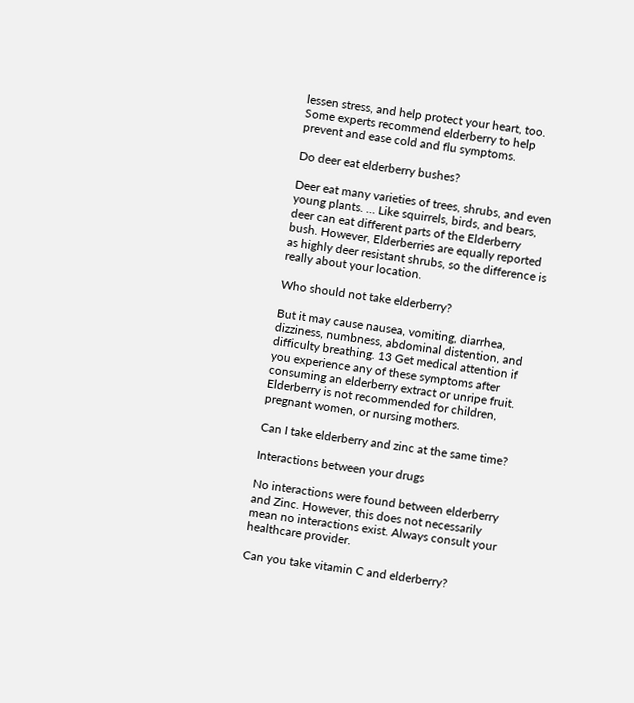lessen stress, and help protect your heart, too. Some experts recommend elderberry to help prevent and ease cold and flu symptoms.

Do deer eat elderberry bushes?

Deer eat many varieties of trees, shrubs, and even young plants. … Like squirrels, birds, and bears, deer can eat different parts of the Elderberry bush. However, Elderberries are equally reported as highly deer resistant shrubs, so the difference is really about your location.

Who should not take elderberry?

But it may cause nausea, vomiting, diarrhea, dizziness, numbness, abdominal distention, and difficulty breathing. 13 Get medical attention if you experience any of these symptoms after consuming an elderberry extract or unripe fruit. Elderberry is not recommended for children, pregnant women, or nursing mothers.

Can I take elderberry and zinc at the same time?

Interactions between your drugs

No interactions were found between elderberry and Zinc. However, this does not necessarily mean no interactions exist. Always consult your healthcare provider.

Can you take vitamin C and elderberry?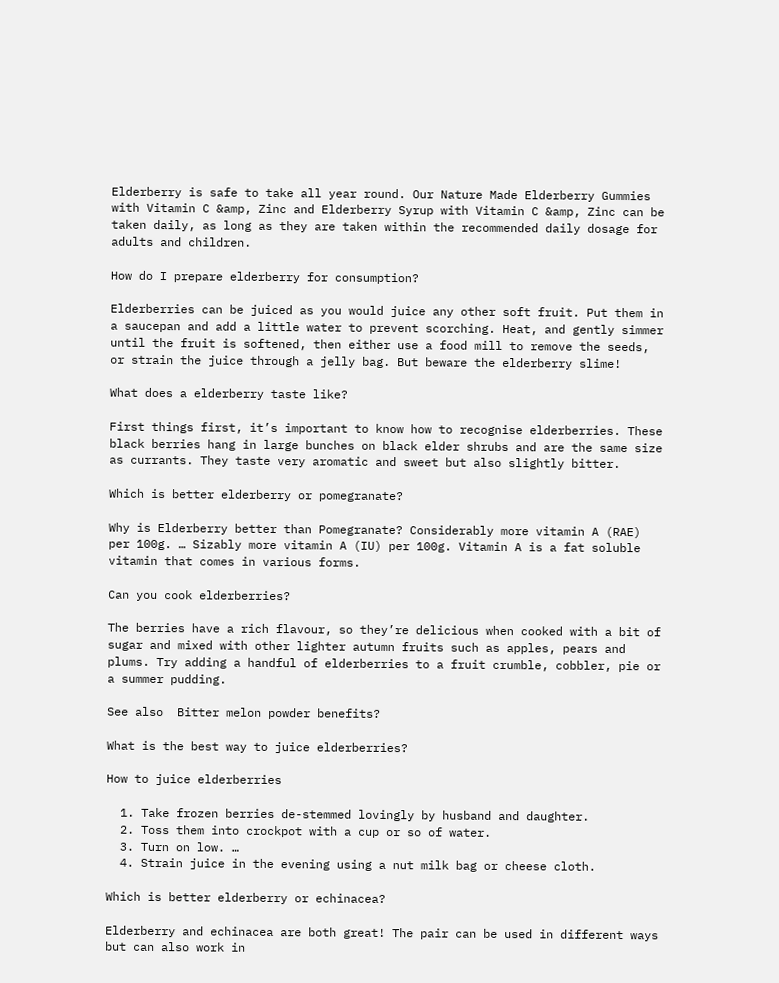Elderberry is safe to take all year round. Our Nature Made Elderberry Gummies with Vitamin C &amp, Zinc and Elderberry Syrup with Vitamin C &amp, Zinc can be taken daily, as long as they are taken within the recommended daily dosage for adults and children.

How do I prepare elderberry for consumption?

Elderberries can be juiced as you would juice any other soft fruit. Put them in a saucepan and add a little water to prevent scorching. Heat, and gently simmer until the fruit is softened, then either use a food mill to remove the seeds, or strain the juice through a jelly bag. But beware the elderberry slime!

What does a elderberry taste like?

First things first, it’s important to know how to recognise elderberries. These black berries hang in large bunches on black elder shrubs and are the same size as currants. They taste very aromatic and sweet but also slightly bitter.

Which is better elderberry or pomegranate?

Why is Elderberry better than Pomegranate? Considerably more vitamin A (RAE) per 100g. … Sizably more vitamin A (IU) per 100g. Vitamin A is a fat soluble vitamin that comes in various forms.

Can you cook elderberries?

The berries have a rich flavour, so they’re delicious when cooked with a bit of sugar and mixed with other lighter autumn fruits such as apples, pears and plums. Try adding a handful of elderberries to a fruit crumble, cobbler, pie or a summer pudding.

See also  Bitter melon powder benefits?

What is the best way to juice elderberries?

How to juice elderberries

  1. Take frozen berries de-stemmed lovingly by husband and daughter.
  2. Toss them into crockpot with a cup or so of water.
  3. Turn on low. …
  4. Strain juice in the evening using a nut milk bag or cheese cloth.

Which is better elderberry or echinacea?

Elderberry and echinacea are both great! The pair can be used in different ways but can also work in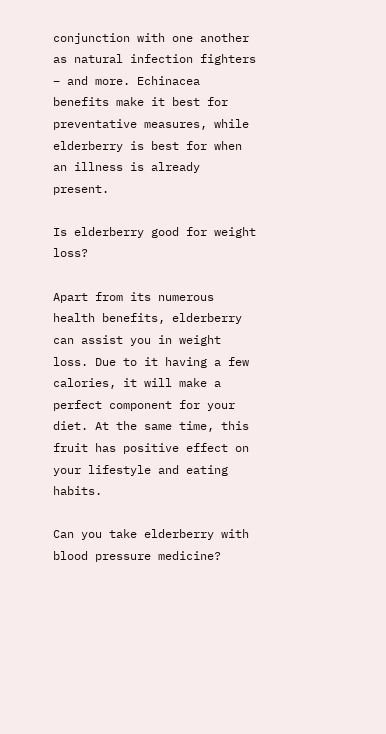conjunction with one another as natural infection fighters – and more. Echinacea benefits make it best for preventative measures, while elderberry is best for when an illness is already present.

Is elderberry good for weight loss?

Apart from its numerous health benefits, elderberry can assist you in weight loss. Due to it having a few calories, it will make a perfect component for your diet. At the same time, this fruit has positive effect on your lifestyle and eating habits.

Can you take elderberry with blood pressure medicine?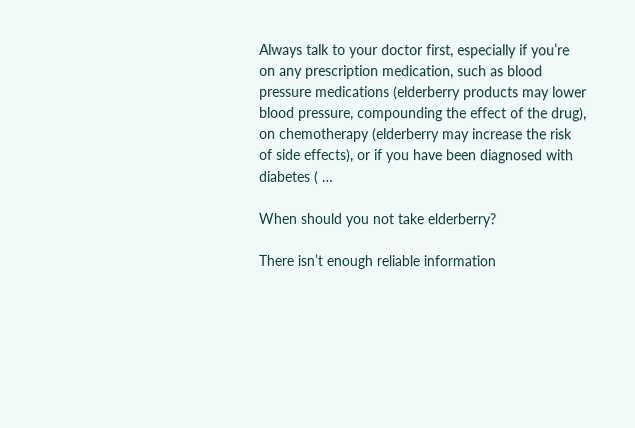Always talk to your doctor first, especially if you’re on any prescription medication, such as blood pressure medications (elderberry products may lower blood pressure, compounding the effect of the drug), on chemotherapy (elderberry may increase the risk of side effects), or if you have been diagnosed with diabetes ( …

When should you not take elderberry?

There isn’t enough reliable information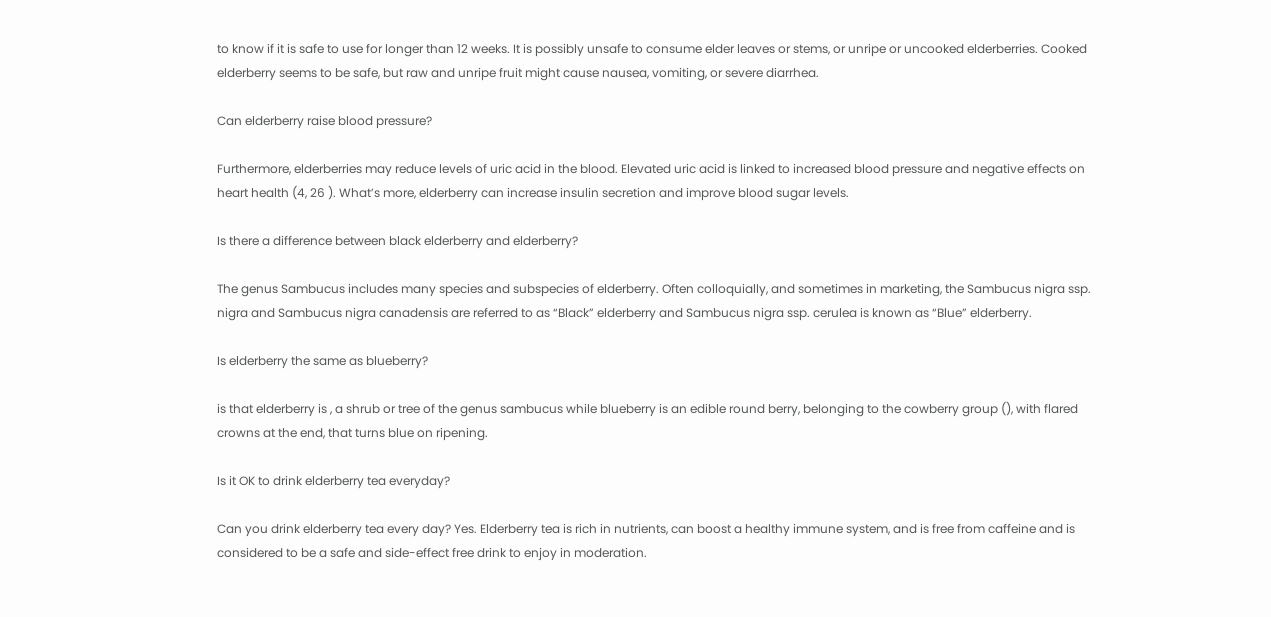to know if it is safe to use for longer than 12 weeks. It is possibly unsafe to consume elder leaves or stems, or unripe or uncooked elderberries. Cooked elderberry seems to be safe, but raw and unripe fruit might cause nausea, vomiting, or severe diarrhea.

Can elderberry raise blood pressure?

Furthermore, elderberries may reduce levels of uric acid in the blood. Elevated uric acid is linked to increased blood pressure and negative effects on heart health (4, 26 ). What’s more, elderberry can increase insulin secretion and improve blood sugar levels.

Is there a difference between black elderberry and elderberry?

The genus Sambucus includes many species and subspecies of elderberry. Often colloquially, and sometimes in marketing, the Sambucus nigra ssp. nigra and Sambucus nigra canadensis are referred to as “Black” elderberry and Sambucus nigra ssp. cerulea is known as “Blue” elderberry.

Is elderberry the same as blueberry?

is that elderberry is , a shrub or tree of the genus sambucus while blueberry is an edible round berry, belonging to the cowberry group (), with flared crowns at the end, that turns blue on ripening.

Is it OK to drink elderberry tea everyday?

Can you drink elderberry tea every day? Yes. Elderberry tea is rich in nutrients, can boost a healthy immune system, and is free from caffeine and is considered to be a safe and side-effect free drink to enjoy in moderation.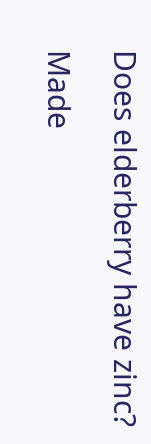Does elderberry have zinc?

Made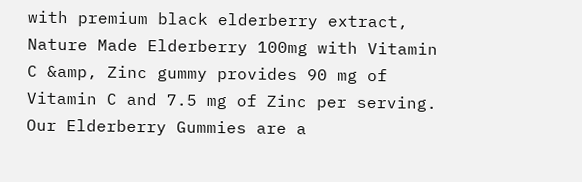with premium black elderberry extract, Nature Made Elderberry 100mg with Vitamin C &amp, Zinc gummy provides 90 mg of Vitamin C and 7.5 mg of Zinc per serving. Our Elderberry Gummies are a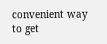convenient way to get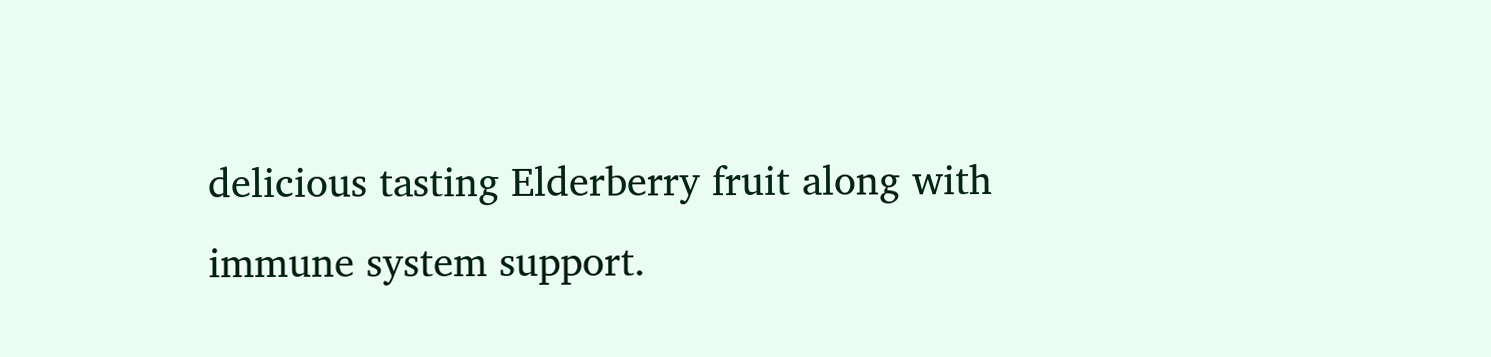delicious tasting Elderberry fruit along with immune system support.